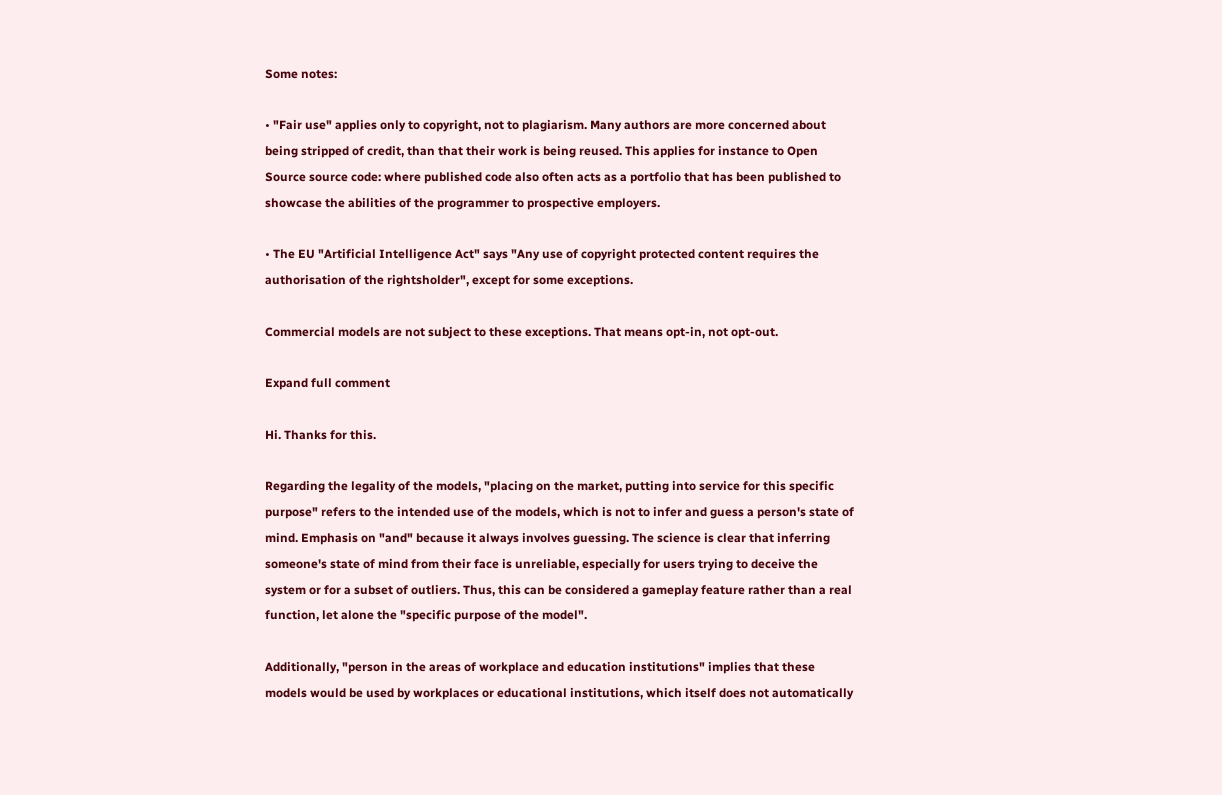Some notes:

• "Fair use" applies only to copyright, not to plagiarism. Many authors are more concerned about being stripped of credit, than that their work is being reused. This applies for instance to Open Source source code: where published code also often acts as a portfolio that has been published to showcase the abilities of the programmer to prospective employers.

• The EU "Artificial Intelligence Act" says "Any use of copyright protected content requires the authorisation of the rightsholder", except for some exceptions.

Commercial models are not subject to these exceptions. That means opt-in, not opt-out.

Expand full comment

Hi. Thanks for this.

Regarding the legality of the models, "placing on the market, putting into service for this specific purpose" refers to the intended use of the models, which is not to infer and guess a person's state of mind. Emphasis on "and" because it always involves guessing. The science is clear that inferring someone's state of mind from their face is unreliable, especially for users trying to deceive the system or for a subset of outliers. Thus, this can be considered a gameplay feature rather than a real function, let alone the "specific purpose of the model".

Additionally, "person in the areas of workplace and education institutions" implies that these models would be used by workplaces or educational institutions, which itself does not automatically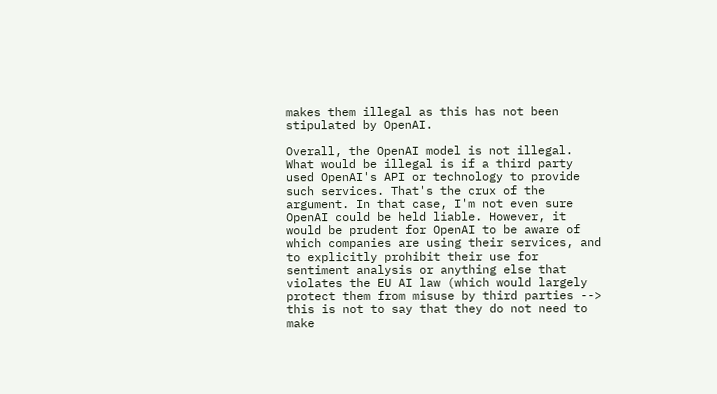makes them illegal as this has not been stipulated by OpenAI.

Overall, the OpenAI model is not illegal. What would be illegal is if a third party used OpenAI's API or technology to provide such services. That's the crux of the argument. In that case, I'm not even sure OpenAI could be held liable. However, it would be prudent for OpenAI to be aware of which companies are using their services, and to explicitly prohibit their use for sentiment analysis or anything else that violates the EU AI law (which would largely protect them from misuse by third parties --> this is not to say that they do not need to make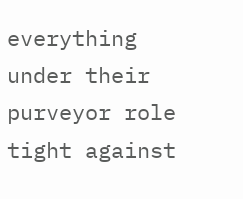everything under their purveyor role tight against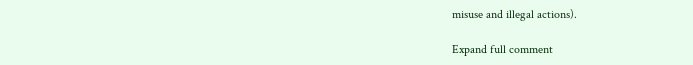misuse and illegal actions).

Expand full comment